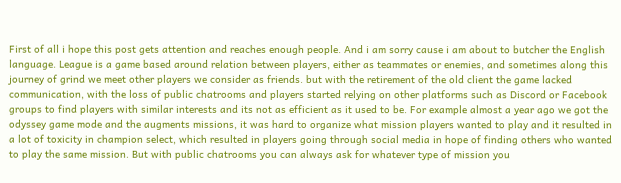First of all i hope this post gets attention and reaches enough people. And i am sorry cause i am about to butcher the English language. League is a game based around relation between players, either as teammates or enemies, and sometimes along this journey of grind we meet other players we consider as friends. but with the retirement of the old client the game lacked communication, with the loss of public chatrooms and players started relying on other platforms such as Discord or Facebook groups to find players with similar interests and its not as efficient as it used to be. For example almost a year ago we got the odyssey game mode and the augments missions, it was hard to organize what mission players wanted to play and it resulted in a lot of toxicity in champion select, which resulted in players going through social media in hope of finding others who wanted to play the same mission. But with public chatrooms you can always ask for whatever type of mission you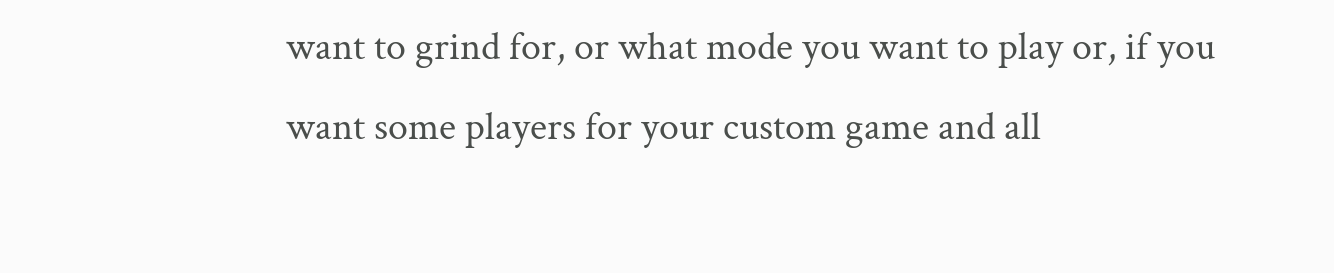want to grind for, or what mode you want to play or, if you want some players for your custom game and all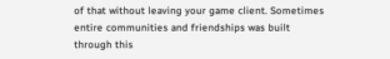of that without leaving your game client. Sometimes entire communities and friendships was built through this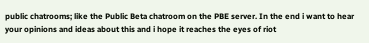public chatrooms; like the Public Beta chatroom on the PBE server. In the end i want to hear your opinions and ideas about this and i hope it reaches the eyes of riot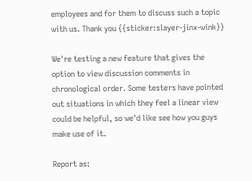employees and for them to discuss such a topic with us. Thank you {{sticker:slayer-jinx-wink}}

We're testing a new feature that gives the option to view discussion comments in chronological order. Some testers have pointed out situations in which they feel a linear view could be helpful, so we'd like see how you guys make use of it.

Report as: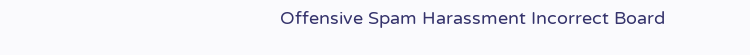Offensive Spam Harassment Incorrect Board